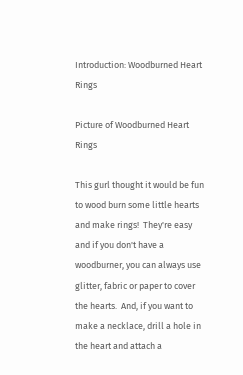Introduction: Woodburned Heart Rings

Picture of Woodburned Heart Rings

This gurl thought it would be fun to wood burn some little hearts and make rings!  They're easy and if you don't have a woodburner, you can always use glitter, fabric or paper to cover the hearts.  And, if you want to make a necklace, drill a hole in the heart and attach a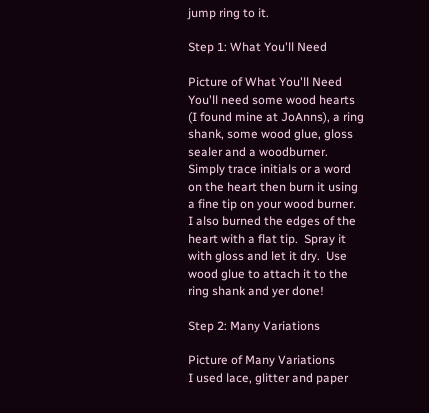jump ring to it.

Step 1: What You'll Need

Picture of What You'll Need
You'll need some wood hearts (I found mine at JoAnns), a ring shank, some wood glue, gloss sealer and a woodburner.
Simply trace initials or a word on the heart then burn it using a fine tip on your wood burner.  I also burned the edges of the heart with a flat tip.  Spray it with gloss and let it dry.  Use wood glue to attach it to the ring shank and yer done!

Step 2: Many Variations

Picture of Many Variations
I used lace, glitter and paper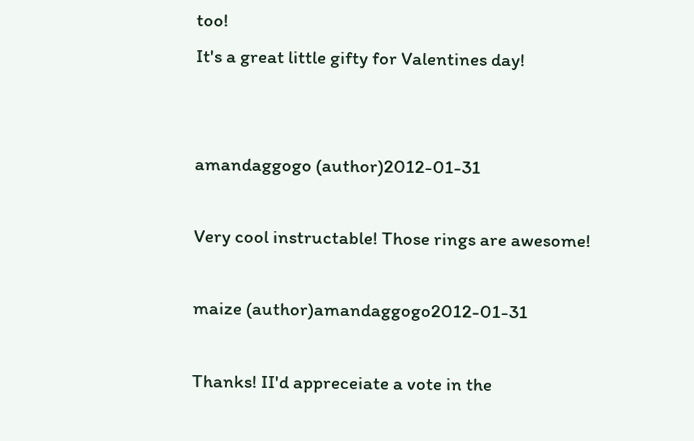too!
It's a great little gifty for Valentines day!


amandaggogo (author)2012-01-31

Very cool instructable! Those rings are awesome!

maize (author)amandaggogo2012-01-31

Thanks! II'd appreceiate a vote in the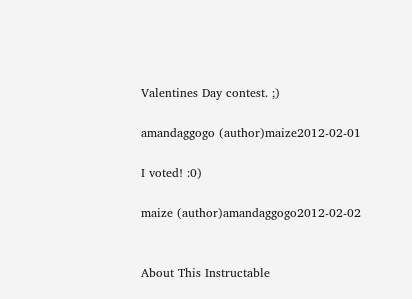Valentines Day contest. ;)

amandaggogo (author)maize2012-02-01

I voted! :0)

maize (author)amandaggogo2012-02-02


About This Instructable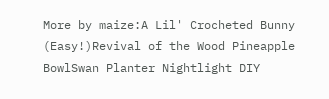More by maize:A Lil' Crocheted Bunny (Easy!)Revival of the Wood Pineapple BowlSwan Planter Nightlight DIY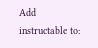Add instructable to: